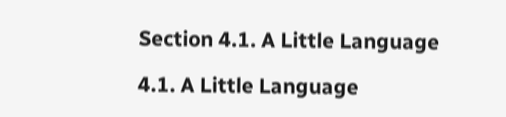Section 4.1. A Little Language

4.1. A Little Language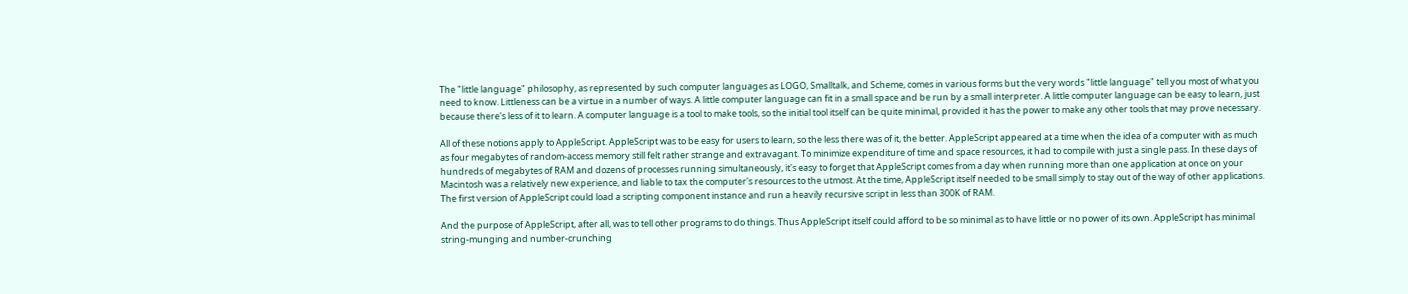The "little language" philosophy, as represented by such computer languages as LOGO, Smalltalk, and Scheme, comes in various forms but the very words "little language" tell you most of what you need to know. Littleness can be a virtue in a number of ways. A little computer language can fit in a small space and be run by a small interpreter. A little computer language can be easy to learn, just because there's less of it to learn. A computer language is a tool to make tools, so the initial tool itself can be quite minimal, provided it has the power to make any other tools that may prove necessary.

All of these notions apply to AppleScript. AppleScript was to be easy for users to learn, so the less there was of it, the better. AppleScript appeared at a time when the idea of a computer with as much as four megabytes of random-access memory still felt rather strange and extravagant. To minimize expenditure of time and space resources, it had to compile with just a single pass. In these days of hundreds of megabytes of RAM and dozens of processes running simultaneously, it's easy to forget that AppleScript comes from a day when running more than one application at once on your Macintosh was a relatively new experience, and liable to tax the computer's resources to the utmost. At the time, AppleScript itself needed to be small simply to stay out of the way of other applications. The first version of AppleScript could load a scripting component instance and run a heavily recursive script in less than 300K of RAM.

And the purpose of AppleScript, after all, was to tell other programs to do things. Thus AppleScript itself could afford to be so minimal as to have little or no power of its own. AppleScript has minimal string-munging and number-crunching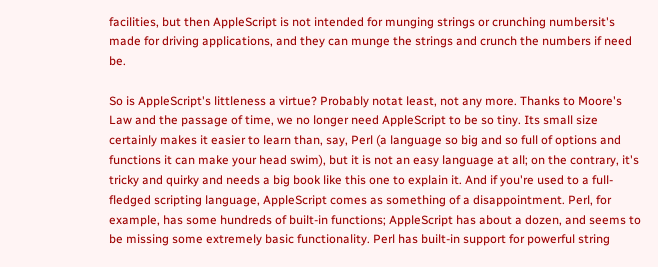facilities, but then AppleScript is not intended for munging strings or crunching numbersit's made for driving applications, and they can munge the strings and crunch the numbers if need be.

So is AppleScript's littleness a virtue? Probably notat least, not any more. Thanks to Moore's Law and the passage of time, we no longer need AppleScript to be so tiny. Its small size certainly makes it easier to learn than, say, Perl (a language so big and so full of options and functions it can make your head swim), but it is not an easy language at all; on the contrary, it's tricky and quirky and needs a big book like this one to explain it. And if you're used to a full-fledged scripting language, AppleScript comes as something of a disappointment. Perl, for example, has some hundreds of built-in functions; AppleScript has about a dozen, and seems to be missing some extremely basic functionality. Perl has built-in support for powerful string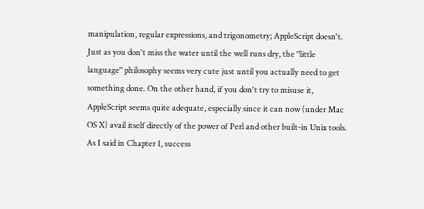manipulation, regular expressions, and trigonometry; AppleScript doesn't. Just as you don't miss the water until the well runs dry, the "little language" philosophy seems very cute just until you actually need to get something done. On the other hand, if you don't try to misuse it, AppleScript seems quite adequate, especially since it can now (under Mac OS X) avail itself directly of the power of Perl and other built-in Unix tools. As I said in Chapter 1, success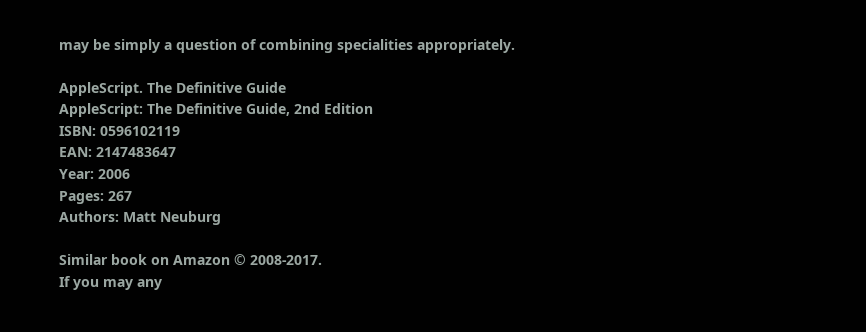may be simply a question of combining specialities appropriately.

AppleScript. The Definitive Guide
AppleScript: The Definitive Guide, 2nd Edition
ISBN: 0596102119
EAN: 2147483647
Year: 2006
Pages: 267
Authors: Matt Neuburg

Similar book on Amazon © 2008-2017.
If you may any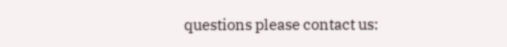questions please contact us: